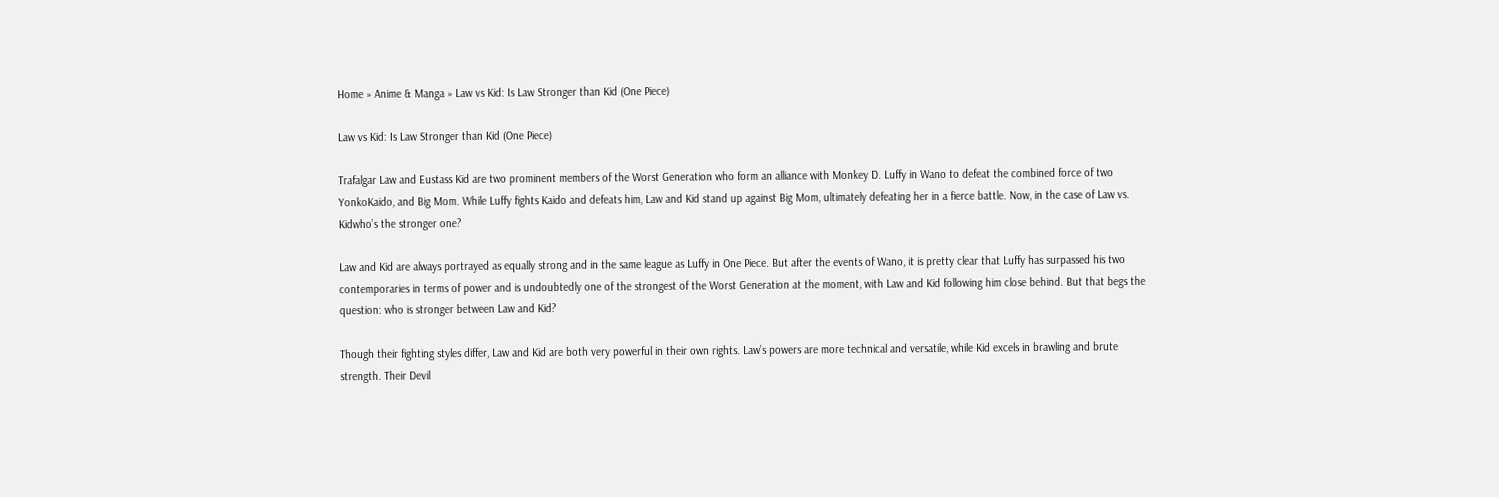Home » Anime & Manga » Law vs Kid: Is Law Stronger than Kid (One Piece)

Law vs Kid: Is Law Stronger than Kid (One Piece)

Trafalgar Law and Eustass Kid are two prominent members of the Worst Generation who form an alliance with Monkey D. Luffy in Wano to defeat the combined force of two YonkoKaido, and Big Mom. While Luffy fights Kaido and defeats him, Law and Kid stand up against Big Mom, ultimately defeating her in a fierce battle. Now, in the case of Law vs. Kidwho’s the stronger one?

Law and Kid are always portrayed as equally strong and in the same league as Luffy in One Piece. But after the events of Wano, it is pretty clear that Luffy has surpassed his two contemporaries in terms of power and is undoubtedly one of the strongest of the Worst Generation at the moment, with Law and Kid following him close behind. But that begs the question: who is stronger between Law and Kid?

Though their fighting styles differ, Law and Kid are both very powerful in their own rights. Law’s powers are more technical and versatile, while Kid excels in brawling and brute strength. Their Devil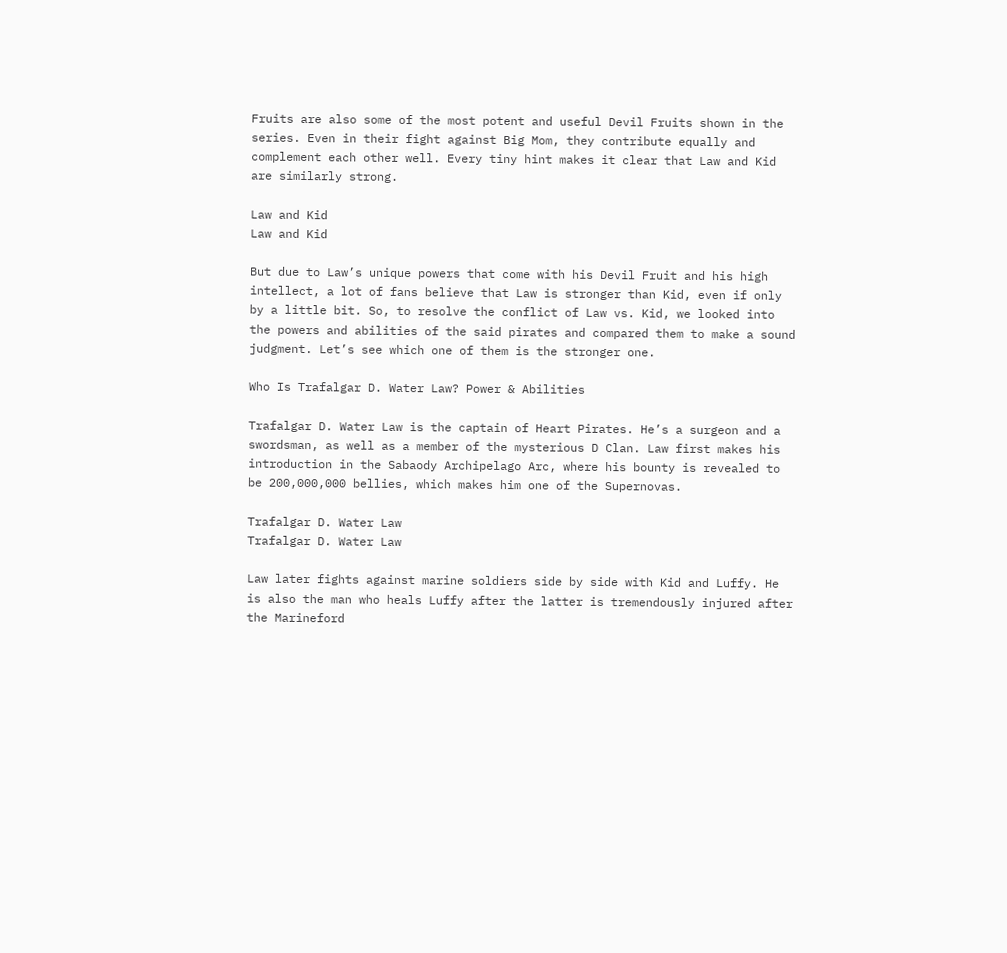Fruits are also some of the most potent and useful Devil Fruits shown in the series. Even in their fight against Big Mom, they contribute equally and complement each other well. Every tiny hint makes it clear that Law and Kid are similarly strong.

Law and Kid
Law and Kid

But due to Law’s unique powers that come with his Devil Fruit and his high intellect, a lot of fans believe that Law is stronger than Kid, even if only by a little bit. So, to resolve the conflict of Law vs. Kid, we looked into the powers and abilities of the said pirates and compared them to make a sound judgment. Let’s see which one of them is the stronger one.

Who Is Trafalgar D. Water Law? Power & Abilities

Trafalgar D. Water Law is the captain of Heart Pirates. He’s a surgeon and a swordsman, as well as a member of the mysterious D Clan. Law first makes his introduction in the Sabaody Archipelago Arc, where his bounty is revealed to be 200,000,000 bellies, which makes him one of the Supernovas.

Trafalgar D. Water Law
Trafalgar D. Water Law

Law later fights against marine soldiers side by side with Kid and Luffy. He is also the man who heals Luffy after the latter is tremendously injured after the Marineford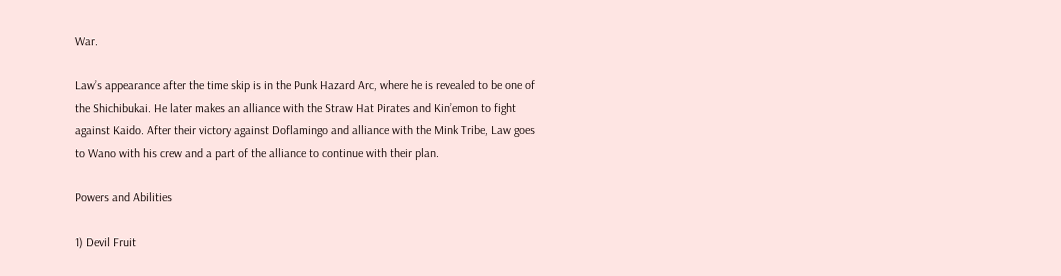War.

Law’s appearance after the time skip is in the Punk Hazard Arc, where he is revealed to be one of the Shichibukai. He later makes an alliance with the Straw Hat Pirates and Kin’emon to fight against Kaido. After their victory against Doflamingo and alliance with the Mink Tribe, Law goes to Wano with his crew and a part of the alliance to continue with their plan.

Powers and Abilities

1) Devil Fruit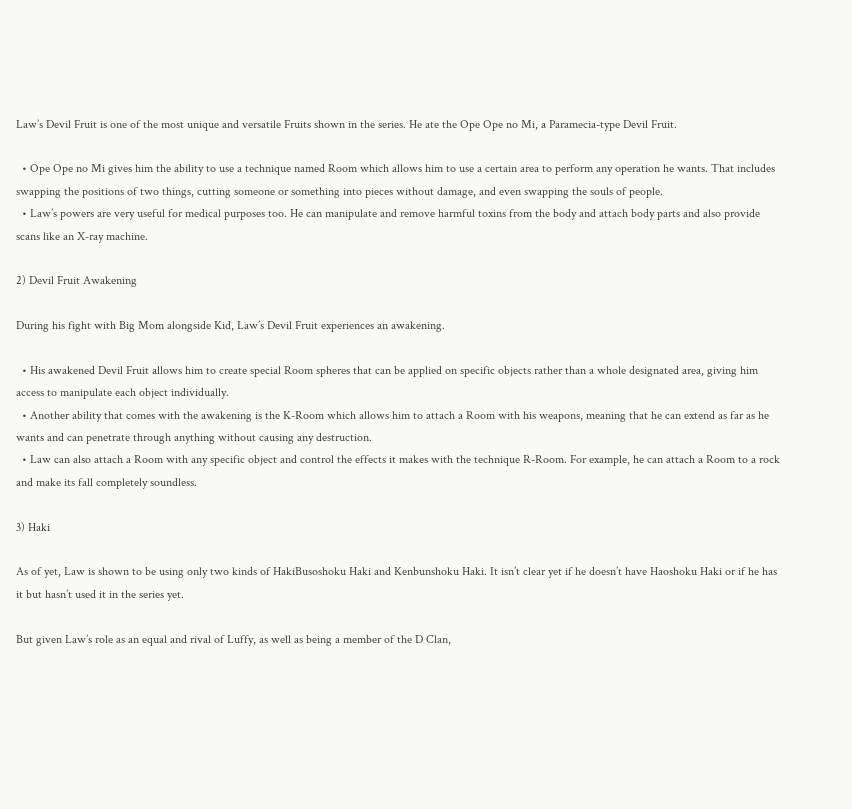Law’s Devil Fruit is one of the most unique and versatile Fruits shown in the series. He ate the Ope Ope no Mi, a Paramecia-type Devil Fruit.

  • Ope Ope no Mi gives him the ability to use a technique named Room which allows him to use a certain area to perform any operation he wants. That includes swapping the positions of two things, cutting someone or something into pieces without damage, and even swapping the souls of people.
  • Law’s powers are very useful for medical purposes too. He can manipulate and remove harmful toxins from the body and attach body parts and also provide scans like an X-ray machine.

2) Devil Fruit Awakening

During his fight with Big Mom alongside Kid, Law’s Devil Fruit experiences an awakening.

  • His awakened Devil Fruit allows him to create special Room spheres that can be applied on specific objects rather than a whole designated area, giving him access to manipulate each object individually.
  • Another ability that comes with the awakening is the K-Room which allows him to attach a Room with his weapons, meaning that he can extend as far as he wants and can penetrate through anything without causing any destruction.
  • Law can also attach a Room with any specific object and control the effects it makes with the technique R-Room. For example, he can attach a Room to a rock and make its fall completely soundless.

3) Haki

As of yet, Law is shown to be using only two kinds of HakiBusoshoku Haki and Kenbunshoku Haki. It isn’t clear yet if he doesn’t have Haoshoku Haki or if he has it but hasn’t used it in the series yet.

But given Law’s role as an equal and rival of Luffy, as well as being a member of the D Clan,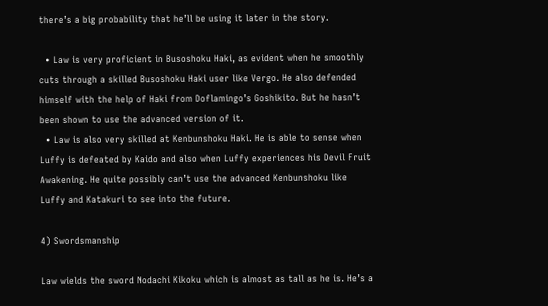there’s a big probability that he’ll be using it later in the story.

  • Law is very proficient in Busoshoku Haki, as evident when he smoothly cuts through a skilled Busoshoku Haki user like Vergo. He also defended himself with the help of Haki from Doflamingo’s Goshikito. But he hasn’t been shown to use the advanced version of it.
  • Law is also very skilled at Kenbunshoku Haki. He is able to sense when Luffy is defeated by Kaido and also when Luffy experiences his Devil Fruit Awakening. He quite possibly can’t use the advanced Kenbunshoku like Luffy and Katakuri to see into the future.

4) Swordsmanship

Law wields the sword Nodachi Kikoku which is almost as tall as he is. He’s a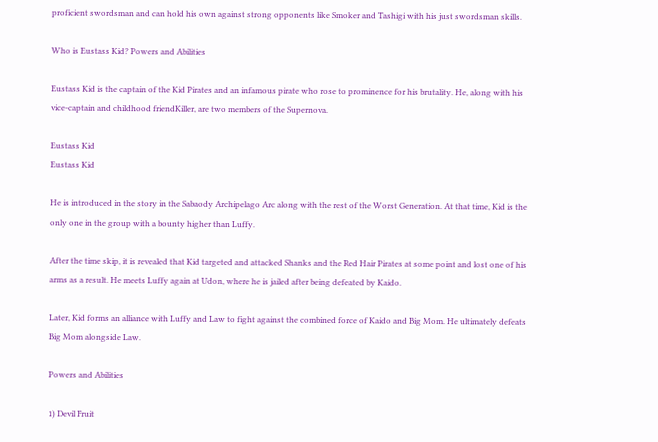proficient swordsman and can hold his own against strong opponents like Smoker and Tashigi with his just swordsman skills.

Who is Eustass Kid? Powers and Abilities

Eustass Kid is the captain of the Kid Pirates and an infamous pirate who rose to prominence for his brutality. He, along with his vice-captain and childhood friendKiller, are two members of the Supernova.

Eustass Kid
Eustass Kid

He is introduced in the story in the Sabaody Archipelago Arc along with the rest of the Worst Generation. At that time, Kid is the only one in the group with a bounty higher than Luffy.

After the time skip, it is revealed that Kid targeted and attacked Shanks and the Red Hair Pirates at some point and lost one of his arms as a result. He meets Luffy again at Udon, where he is jailed after being defeated by Kaido.

Later, Kid forms an alliance with Luffy and Law to fight against the combined force of Kaido and Big Mom. He ultimately defeats Big Mom alongside Law.

Powers and Abilities

1) Devil Fruit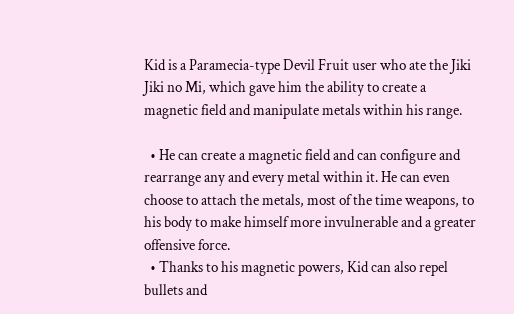Kid is a Paramecia-type Devil Fruit user who ate the Jiki Jiki no Mi, which gave him the ability to create a magnetic field and manipulate metals within his range.

  • He can create a magnetic field and can configure and rearrange any and every metal within it. He can even choose to attach the metals, most of the time weapons, to his body to make himself more invulnerable and a greater offensive force.
  • Thanks to his magnetic powers, Kid can also repel bullets and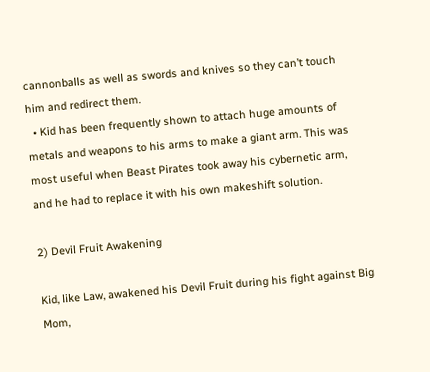cannonballs as well as swords and knives so they can’t touch him and redirect them.
  • Kid has been frequently shown to attach huge amounts of metals and weapons to his arms to make a giant arm. This was most useful when Beast Pirates took away his cybernetic arm, and he had to replace it with his own makeshift solution.

2) Devil Fruit Awakening

Kid, like Law, awakened his Devil Fruit during his fight against Big Mom,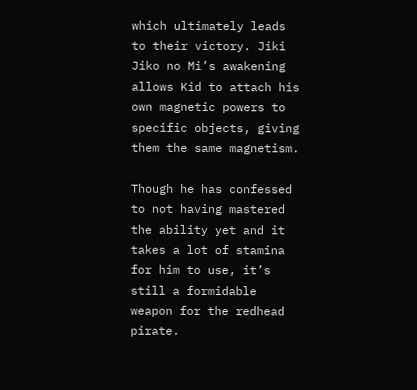which ultimately leads to their victory. Jiki Jiko no Mi’s awakening allows Kid to attach his own magnetic powers to specific objects, giving them the same magnetism.

Though he has confessed to not having mastered the ability yet and it takes a lot of stamina for him to use, it’s still a formidable weapon for the redhead pirate.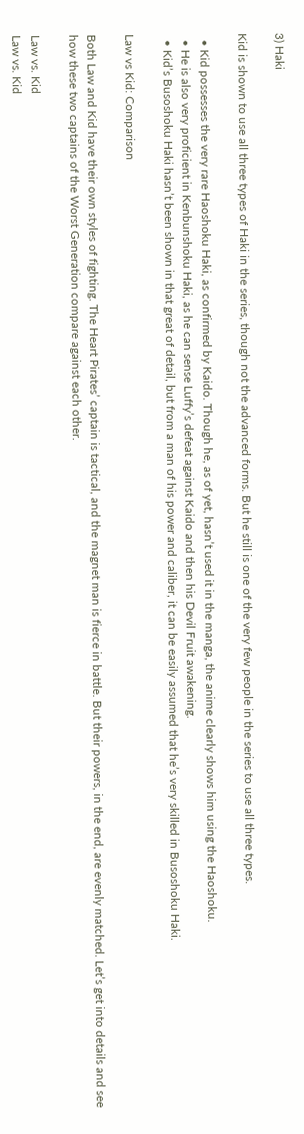3) Haki

Kid is shown to use all three types of Haki in the series, though not the advanced forms. But he still is one of the very few people in the series to use all three types.

  • Kid possesses the very rare Haoshoku Haki, as confirmed by Kaido. Though he, as of yet, hasn’t used it in the manga, the anime clearly shows him using the Haoshoku.
  • He is also very proficient in Kenbunshoku Haki, as he can sense Luffy’s defeat against Kaido and then his Devil Fruit awakening.
  • Kid’s Busoshoku Haki hasn’t been shown in that great of detail, but from a man of his power and caliber, it can be easily assumed that he’s very skilled in Busoshoku Haki.

Law vs Kid: Comparison

Both Law and Kid have their own styles of fighting. The Heart Pirates’ captain is tactical, and the magnet man is fierce in battle. But their powers, in the end, are evenly matched. Let’s get into details and see how these two captains of the Worst Generation compare against each other.

Law vs. Kid
Law vs. Kid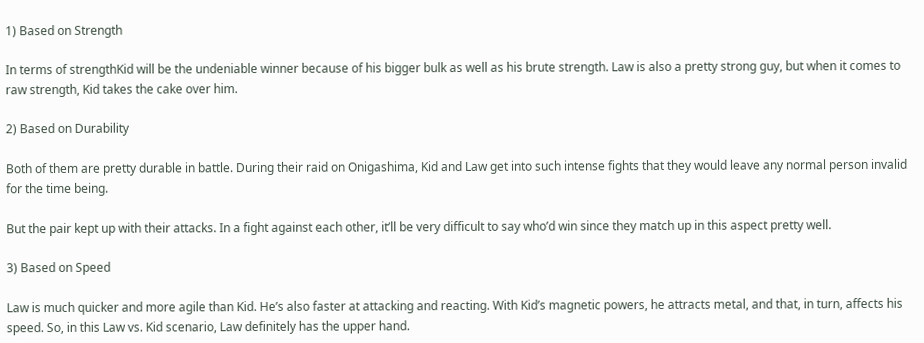1) Based on Strength

In terms of strengthKid will be the undeniable winner because of his bigger bulk as well as his brute strength. Law is also a pretty strong guy, but when it comes to raw strength, Kid takes the cake over him.

2) Based on Durability

Both of them are pretty durable in battle. During their raid on Onigashima, Kid and Law get into such intense fights that they would leave any normal person invalid for the time being.

But the pair kept up with their attacks. In a fight against each other, it’ll be very difficult to say who’d win since they match up in this aspect pretty well.

3) Based on Speed

Law is much quicker and more agile than Kid. He’s also faster at attacking and reacting. With Kid’s magnetic powers, he attracts metal, and that, in turn, affects his speed. So, in this Law vs. Kid scenario, Law definitely has the upper hand.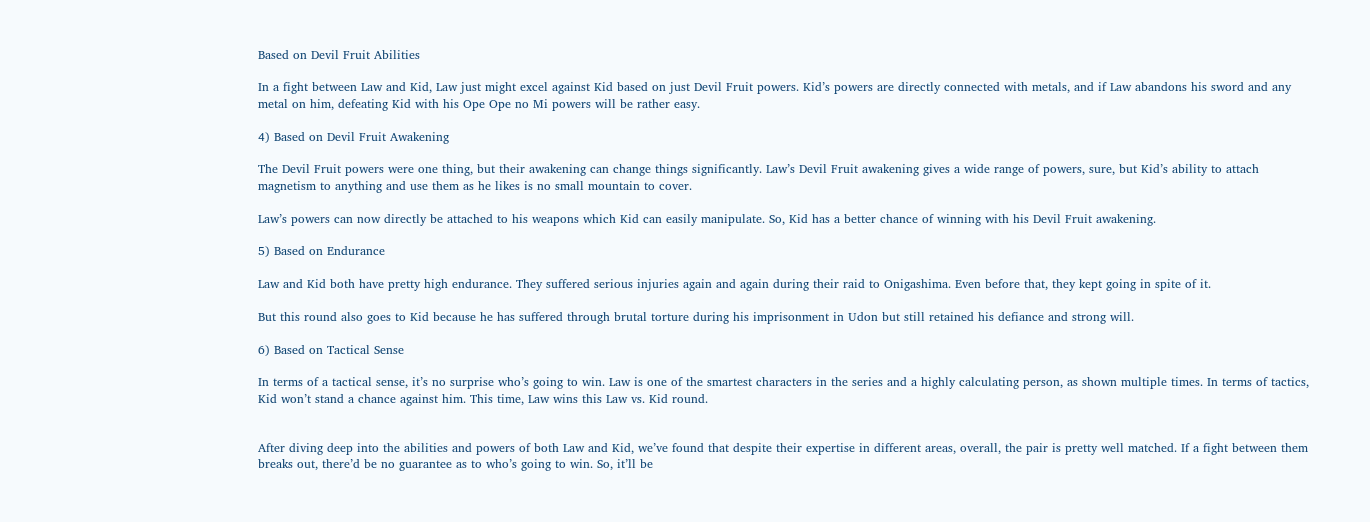Based on Devil Fruit Abilities

In a fight between Law and Kid, Law just might excel against Kid based on just Devil Fruit powers. Kid’s powers are directly connected with metals, and if Law abandons his sword and any metal on him, defeating Kid with his Ope Ope no Mi powers will be rather easy.

4) Based on Devil Fruit Awakening

The Devil Fruit powers were one thing, but their awakening can change things significantly. Law’s Devil Fruit awakening gives a wide range of powers, sure, but Kid’s ability to attach magnetism to anything and use them as he likes is no small mountain to cover.

Law’s powers can now directly be attached to his weapons which Kid can easily manipulate. So, Kid has a better chance of winning with his Devil Fruit awakening.

5) Based on Endurance

Law and Kid both have pretty high endurance. They suffered serious injuries again and again during their raid to Onigashima. Even before that, they kept going in spite of it.

But this round also goes to Kid because he has suffered through brutal torture during his imprisonment in Udon but still retained his defiance and strong will.

6) Based on Tactical Sense

In terms of a tactical sense, it’s no surprise who’s going to win. Law is one of the smartest characters in the series and a highly calculating person, as shown multiple times. In terms of tactics, Kid won’t stand a chance against him. This time, Law wins this Law vs. Kid round.


After diving deep into the abilities and powers of both Law and Kid, we’ve found that despite their expertise in different areas, overall, the pair is pretty well matched. If a fight between them breaks out, there’d be no guarantee as to who’s going to win. So, it’ll be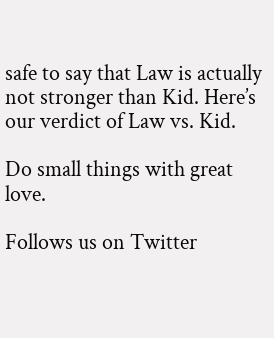safe to say that Law is actually not stronger than Kid. Here’s our verdict of Law vs. Kid.

Do small things with great love.

Follows us on Twitter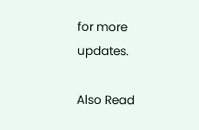for more updates.

Also Read